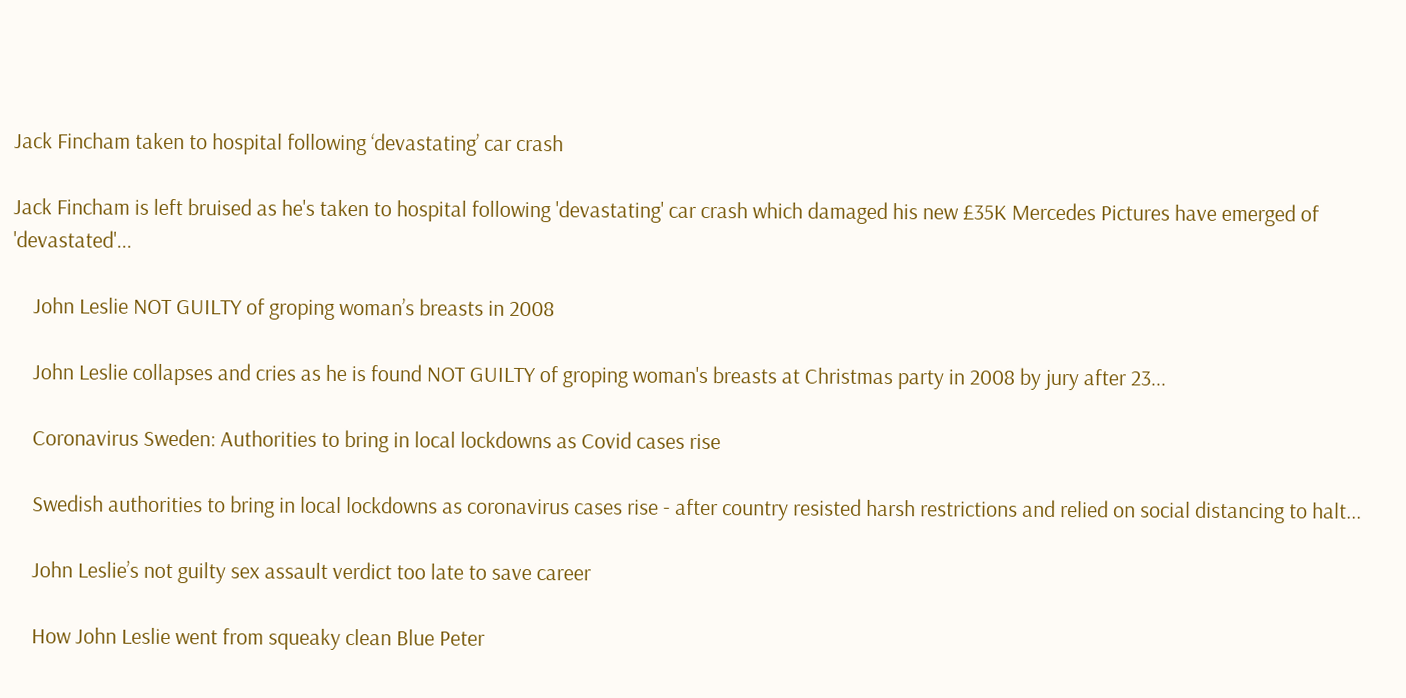Jack Fincham taken to hospital following ‘devastating’ car crash

Jack Fincham is left bruised as he's taken to hospital following 'devastating' car crash which damaged his new £35K Mercedes Pictures have emerged of 'devastated'...

    John Leslie NOT GUILTY of groping woman’s breasts in 2008

    John Leslie collapses and cries as he is found NOT GUILTY of groping woman's breasts at Christmas party in 2008 by jury after 23...

    Coronavirus Sweden: Authorities to bring in local lockdowns as Covid cases rise

    Swedish authorities to bring in local lockdowns as coronavirus cases rise - after country resisted harsh restrictions and relied on social distancing to halt...

    John Leslie’s not guilty sex assault verdict too late to save career

    How John Leslie went from squeaky clean Blue Peter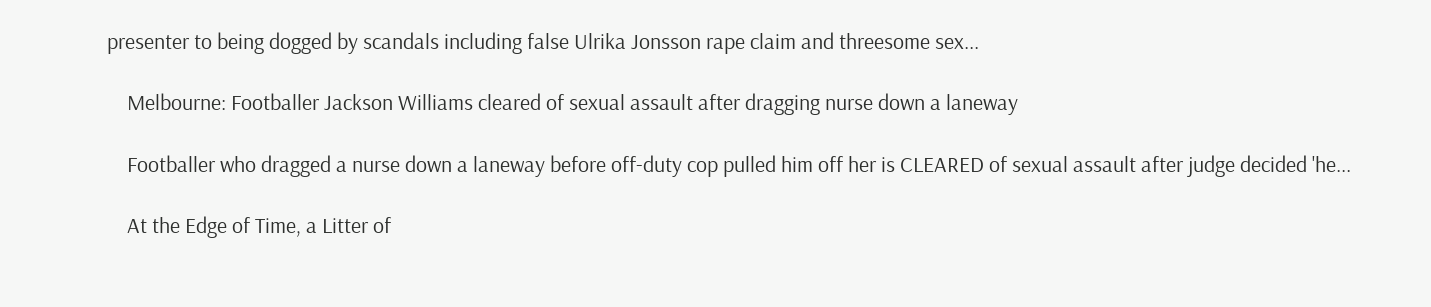presenter to being dogged by scandals including false Ulrika Jonsson rape claim and threesome sex...

    Melbourne: Footballer Jackson Williams cleared of sexual assault after dragging nurse down a laneway

    Footballer who dragged a nurse down a laneway before off-duty cop pulled him off her is CLEARED of sexual assault after judge decided 'he...

    At the Edge of Time, a Litter of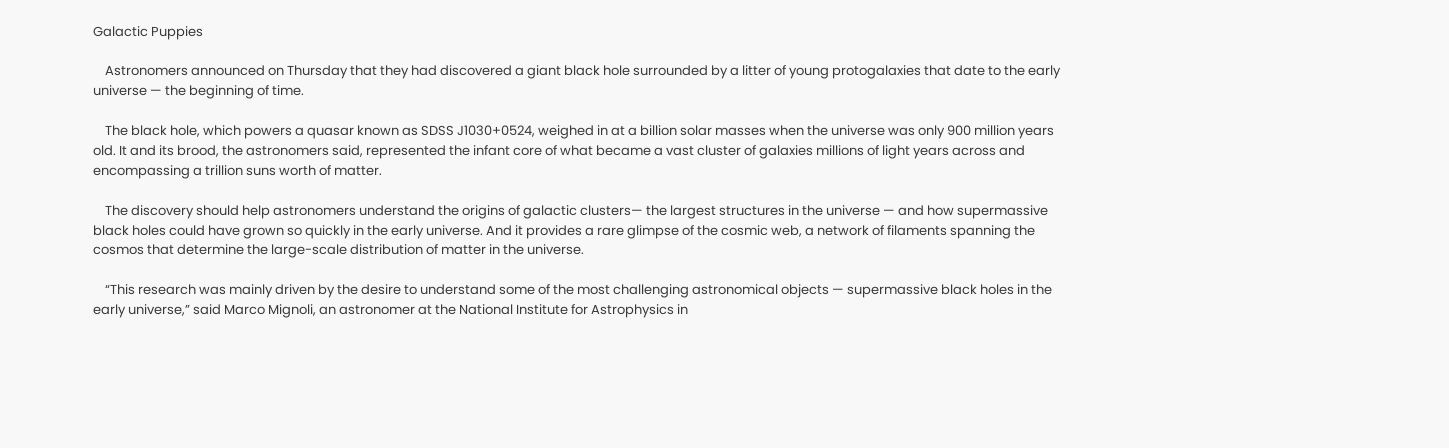Galactic Puppies

    Astronomers announced on Thursday that they had discovered a giant black hole surrounded by a litter of young protogalaxies that date to the early universe — the beginning of time.

    The black hole, which powers a quasar known as SDSS J1030+0524, weighed in at a billion solar masses when the universe was only 900 million years old. It and its brood, the astronomers said, represented the infant core of what became a vast cluster of galaxies millions of light years across and encompassing a trillion suns worth of matter.

    The discovery should help astronomers understand the origins of galactic clusters— the largest structures in the universe — and how supermassive black holes could have grown so quickly in the early universe. And it provides a rare glimpse of the cosmic web, a network of filaments spanning the cosmos that determine the large-scale distribution of matter in the universe.

    “This research was mainly driven by the desire to understand some of the most challenging astronomical objects — supermassive black holes in the early universe,” said Marco Mignoli, an astronomer at the National Institute for Astrophysics in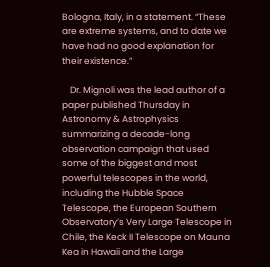Bologna, Italy, in a statement. “These are extreme systems, and to date we have had no good explanation for their existence.”

    Dr. Mignoli was the lead author of a paper published Thursday in Astronomy & Astrophysics summarizing a decade-long observation campaign that used some of the biggest and most powerful telescopes in the world, including the Hubble Space Telescope, the European Southern Observatory’s Very Large Telescope in Chile, the Keck II Telescope on Mauna Kea in Hawaii and the Large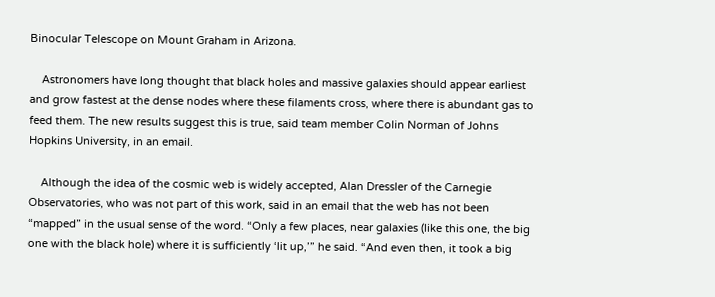Binocular Telescope on Mount Graham in Arizona.

    Astronomers have long thought that black holes and massive galaxies should appear earliest and grow fastest at the dense nodes where these filaments cross, where there is abundant gas to feed them. The new results suggest this is true, said team member Colin Norman of Johns Hopkins University, in an email.

    Although the idea of the cosmic web is widely accepted, Alan Dressler of the Carnegie Observatories, who was not part of this work, said in an email that the web has not been “mapped” in the usual sense of the word. “Only a few places, near galaxies (like this one, the big one with the black hole) where it is sufficiently ‘lit up,’” he said. “And even then, it took a big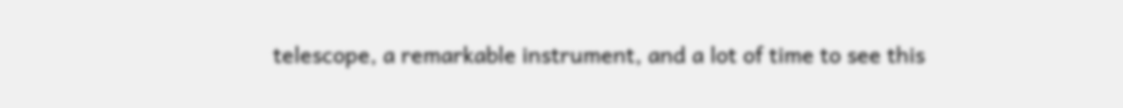telescope, a remarkable instrument, and a lot of time to see this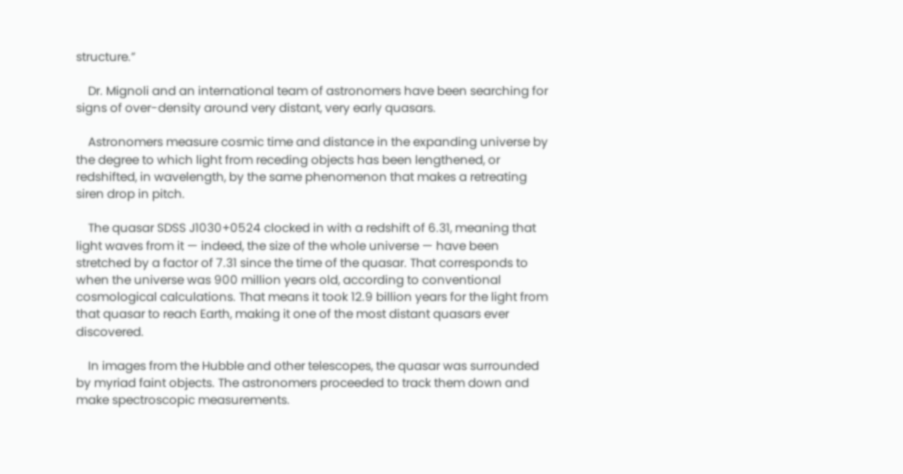structure.”

    Dr. Mignoli and an international team of astronomers have been searching for signs of over-density around very distant, very early quasars.

    Astronomers measure cosmic time and distance in the expanding universe by the degree to which light from receding objects has been lengthened, or redshifted, in wavelength, by the same phenomenon that makes a retreating siren drop in pitch.

    The quasar SDSS J1030+0524 clocked in with a redshift of 6.31, meaning that light waves from it — indeed, the size of the whole universe — have been stretched by a factor of 7.31 since the time of the quasar. That corresponds to when the universe was 900 million years old, according to conventional cosmological calculations. That means it took 12.9 billion years for the light from that quasar to reach Earth, making it one of the most distant quasars ever discovered.

    In images from the Hubble and other telescopes, the quasar was surrounded by myriad faint objects. The astronomers proceeded to track them down and make spectroscopic measurements.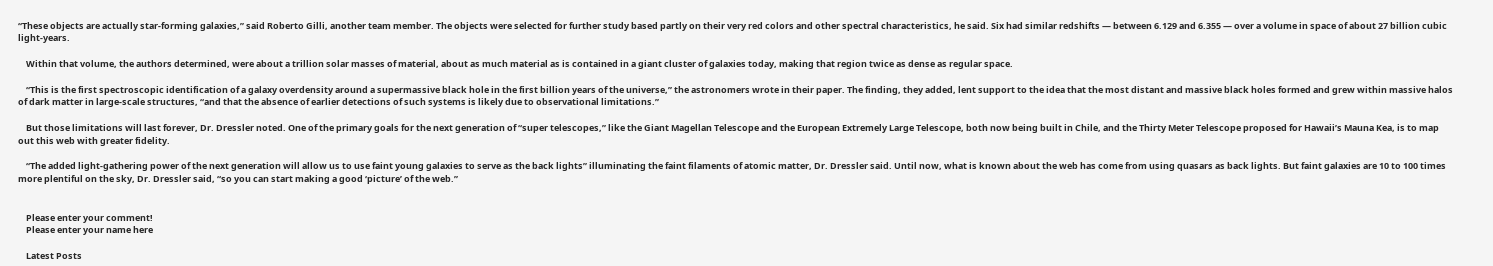“These objects are actually star-forming galaxies,” said Roberto Gilli, another team member. The objects were selected for further study based partly on their very red colors and other spectral characteristics, he said. Six had similar redshifts — between 6.129 and 6.355 — over a volume in space of about 27 billion cubic light-years.

    Within that volume, the authors determined, were about a trillion solar masses of material, about as much material as is contained in a giant cluster of galaxies today, making that region twice as dense as regular space.

    “This is the first spectroscopic identification of a galaxy overdensity around a supermassive black hole in the first billion years of the universe,” the astronomers wrote in their paper. The finding, they added, lent support to the idea that the most distant and massive black holes formed and grew within massive halos of dark matter in large-scale structures, “and that the absence of earlier detections of such systems is likely due to observational limitations.”

    But those limitations will last forever, Dr. Dressler noted. One of the primary goals for the next generation of “super telescopes,” like the Giant Magellan Telescope and the European Extremely Large Telescope, both now being built in Chile, and the Thirty Meter Telescope proposed for Hawaii’s Mauna Kea, is to map out this web with greater fidelity.

    “The added light-gathering power of the next generation will allow us to use faint young galaxies to serve as the back lights” illuminating the faint filaments of atomic matter, Dr. Dressler said. Until now, what is known about the web has come from using quasars as back lights. But faint galaxies are 10 to 100 times more plentiful on the sky, Dr. Dressler said, “so you can start making a good ‘picture’ of the web.”


    Please enter your comment!
    Please enter your name here

    Latest Posts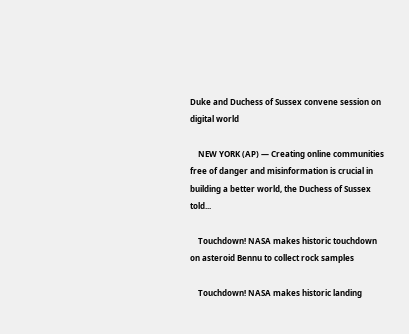Duke and Duchess of Sussex convene session on digital world

    NEW YORK (AP) — Creating online communities free of danger and misinformation is crucial in building a better world, the Duchess of Sussex told...

    Touchdown! NASA makes historic touchdown on asteroid Bennu to collect rock samples

    Touchdown! NASA makes historic landing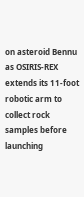on asteroid Bennu as OSIRIS-REX extends its 11-foot robotic arm to collect rock samples before launching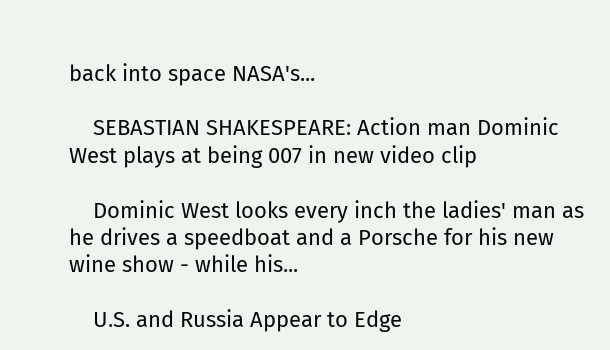back into space NASA's...

    SEBASTIAN SHAKESPEARE: Action man Dominic West plays at being 007 in new video clip

    Dominic West looks every inch the ladies' man as he drives a speedboat and a Porsche for his new wine show - while his...

    U.S. and Russia Appear to Edge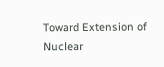Toward Extension of Nuclear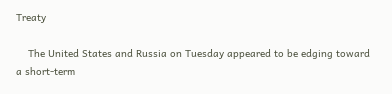Treaty

    The United States and Russia on Tuesday appeared to be edging toward a short-term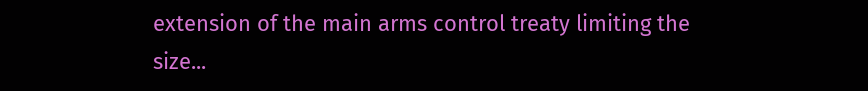extension of the main arms control treaty limiting the size...